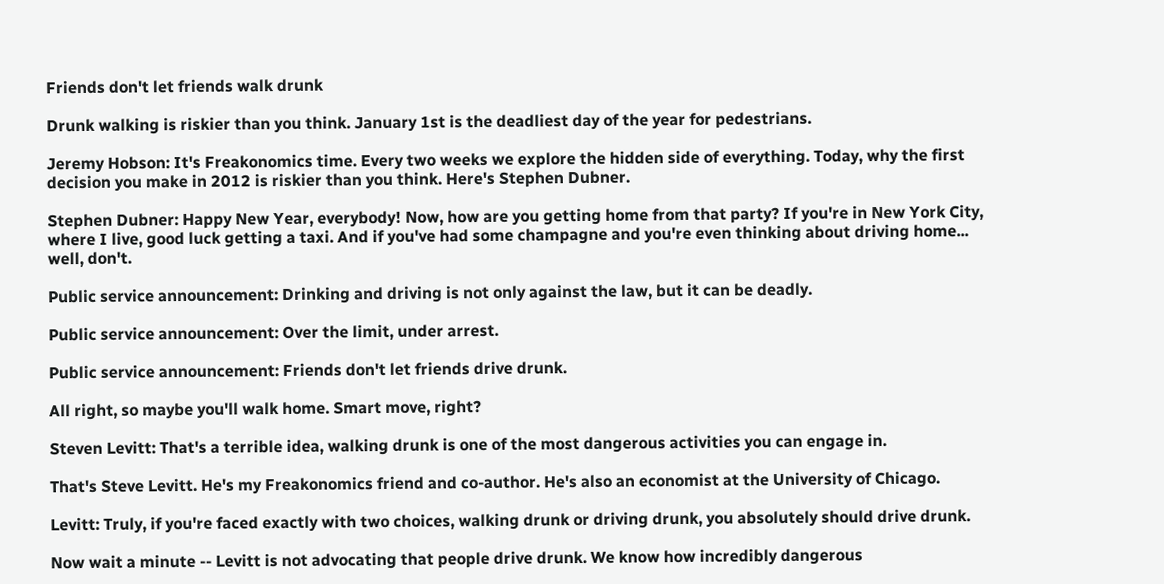Friends don't let friends walk drunk

Drunk walking is riskier than you think. January 1st is the deadliest day of the year for pedestrians.

Jeremy Hobson: It's Freakonomics time. Every two weeks we explore the hidden side of everything. Today, why the first decision you make in 2012 is riskier than you think. Here's Stephen Dubner.

Stephen Dubner: Happy New Year, everybody! Now, how are you getting home from that party? If you're in New York City, where I live, good luck getting a taxi. And if you've had some champagne and you're even thinking about driving home... well, don't.

Public service announcement: Drinking and driving is not only against the law, but it can be deadly.

Public service announcement: Over the limit, under arrest.

Public service announcement: Friends don't let friends drive drunk.

All right, so maybe you'll walk home. Smart move, right?

Steven Levitt: That's a terrible idea, walking drunk is one of the most dangerous activities you can engage in.

That's Steve Levitt. He's my Freakonomics friend and co-author. He's also an economist at the University of Chicago.

Levitt: Truly, if you're faced exactly with two choices, walking drunk or driving drunk, you absolutely should drive drunk.

Now wait a minute -- Levitt is not advocating that people drive drunk. We know how incredibly dangerous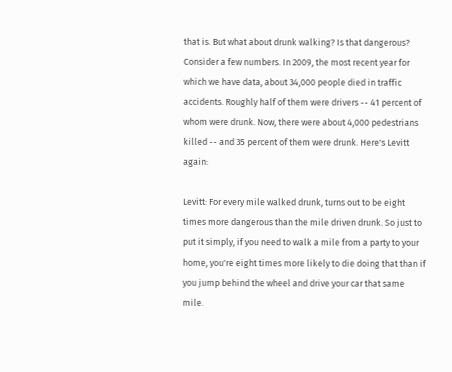that is. But what about drunk walking? Is that dangerous? Consider a few numbers. In 2009, the most recent year for which we have data, about 34,000 people died in traffic accidents. Roughly half of them were drivers -- 41 percent of whom were drunk. Now, there were about 4,000 pedestrians killed -- and 35 percent of them were drunk. Here's Levitt again:

Levitt: For every mile walked drunk, turns out to be eight times more dangerous than the mile driven drunk. So just to put it simply, if you need to walk a mile from a party to your home, you're eight times more likely to die doing that than if you jump behind the wheel and drive your car that same mile.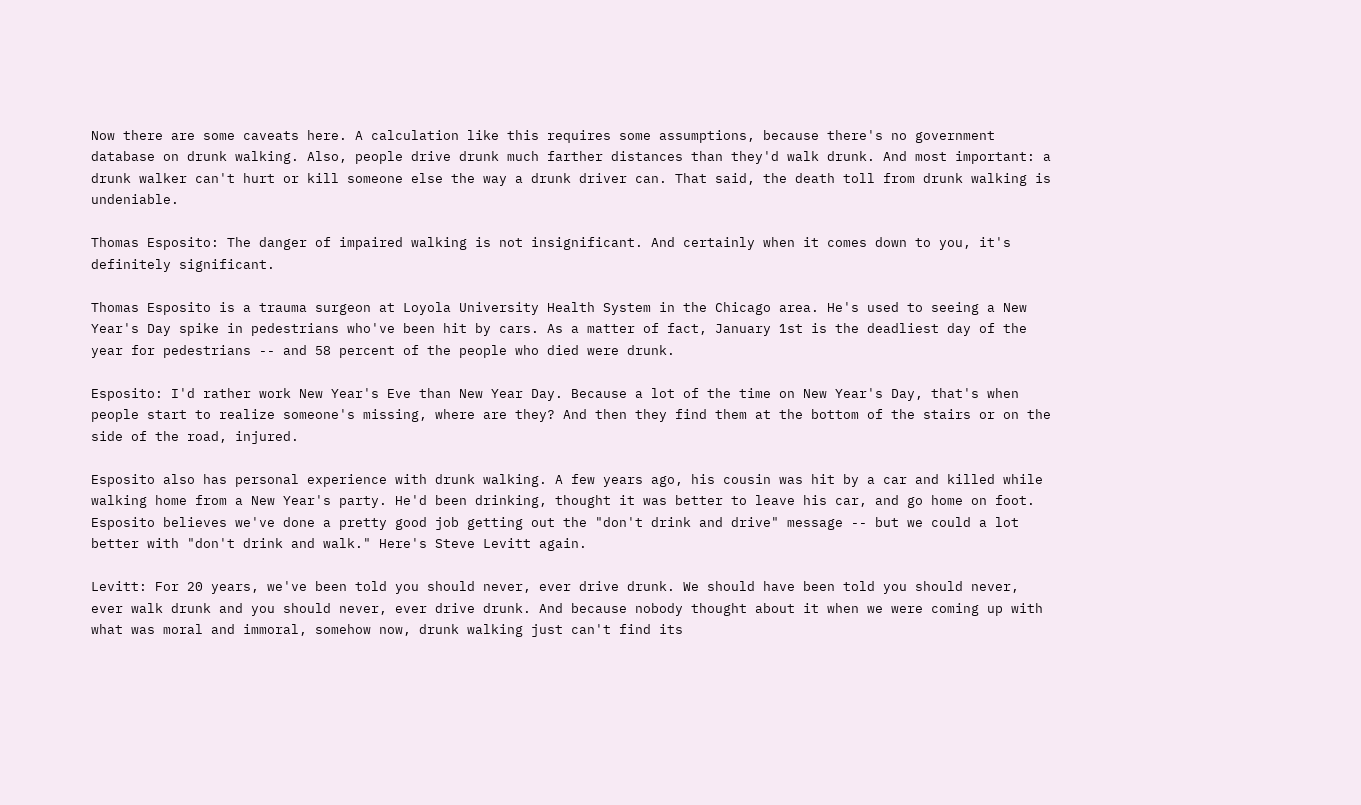Now there are some caveats here. A calculation like this requires some assumptions, because there's no government database on drunk walking. Also, people drive drunk much farther distances than they'd walk drunk. And most important: a drunk walker can't hurt or kill someone else the way a drunk driver can. That said, the death toll from drunk walking is undeniable.

Thomas Esposito: The danger of impaired walking is not insignificant. And certainly when it comes down to you, it's definitely significant.

Thomas Esposito is a trauma surgeon at Loyola University Health System in the Chicago area. He's used to seeing a New Year's Day spike in pedestrians who've been hit by cars. As a matter of fact, January 1st is the deadliest day of the year for pedestrians -- and 58 percent of the people who died were drunk.

Esposito: I'd rather work New Year's Eve than New Year Day. Because a lot of the time on New Year's Day, that's when people start to realize someone's missing, where are they? And then they find them at the bottom of the stairs or on the side of the road, injured.

Esposito also has personal experience with drunk walking. A few years ago, his cousin was hit by a car and killed while walking home from a New Year's party. He'd been drinking, thought it was better to leave his car, and go home on foot. Esposito believes we've done a pretty good job getting out the "don't drink and drive" message -- but we could a lot better with "don't drink and walk." Here's Steve Levitt again.

Levitt: For 20 years, we've been told you should never, ever drive drunk. We should have been told you should never, ever walk drunk and you should never, ever drive drunk. And because nobody thought about it when we were coming up with what was moral and immoral, somehow now, drunk walking just can't find its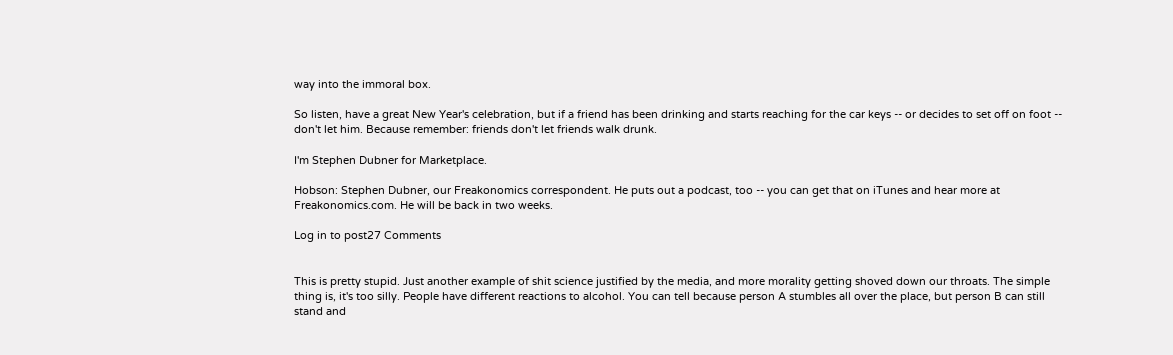way into the immoral box.

So listen, have a great New Year's celebration, but if a friend has been drinking and starts reaching for the car keys -- or decides to set off on foot -- don't let him. Because remember: friends don't let friends walk drunk.

I'm Stephen Dubner for Marketplace.

Hobson: Stephen Dubner, our Freakonomics correspondent. He puts out a podcast, too -- you can get that on iTunes and hear more at Freakonomics.com. He will be back in two weeks.

Log in to post27 Comments


This is pretty stupid. Just another example of shit science justified by the media, and more morality getting shoved down our throats. The simple thing is, it's too silly. People have different reactions to alcohol. You can tell because person A stumbles all over the place, but person B can still stand and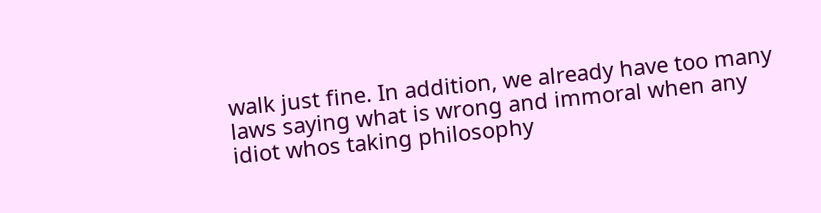walk just fine. In addition, we already have too many laws saying what is wrong and immoral when any idiot whos taking philosophy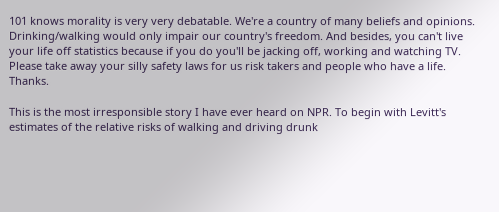101 knows morality is very very debatable. We're a country of many beliefs and opinions. Drinking/walking would only impair our country's freedom. And besides, you can't live your life off statistics because if you do you'll be jacking off, working and watching TV. Please take away your silly safety laws for us risk takers and people who have a life. Thanks.

This is the most irresponsible story I have ever heard on NPR. To begin with Levitt's estimates of the relative risks of walking and driving drunk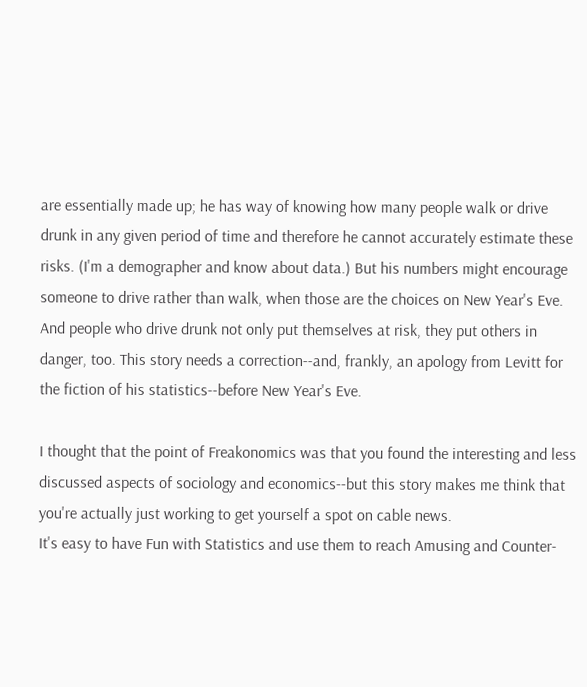are essentially made up; he has way of knowing how many people walk or drive drunk in any given period of time and therefore he cannot accurately estimate these risks. (I'm a demographer and know about data.) But his numbers might encourage someone to drive rather than walk, when those are the choices on New Year's Eve. And people who drive drunk not only put themselves at risk, they put others in danger, too. This story needs a correction--and, frankly, an apology from Levitt for the fiction of his statistics--before New Year's Eve.

I thought that the point of Freakonomics was that you found the interesting and less discussed aspects of sociology and economics--but this story makes me think that you're actually just working to get yourself a spot on cable news.
It's easy to have Fun with Statistics and use them to reach Amusing and Counter-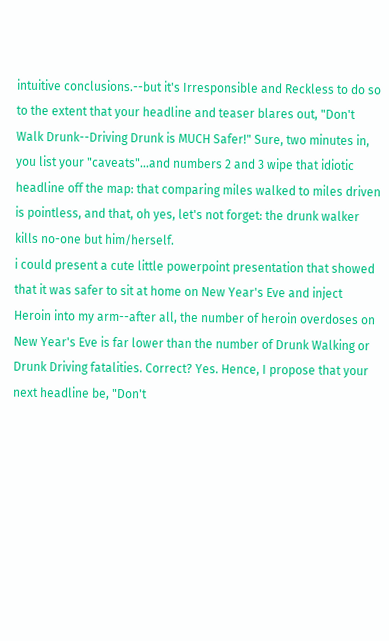intuitive conclusions.--but it's Irresponsible and Reckless to do so to the extent that your headline and teaser blares out, "Don't Walk Drunk--Driving Drunk is MUCH Safer!" Sure, two minutes in, you list your "caveats"...and numbers 2 and 3 wipe that idiotic headline off the map: that comparing miles walked to miles driven is pointless, and that, oh yes, let's not forget: the drunk walker kills no-one but him/herself.
i could present a cute little powerpoint presentation that showed that it was safer to sit at home on New Year's Eve and inject Heroin into my arm--after all, the number of heroin overdoses on New Year's Eve is far lower than the number of Drunk Walking or Drunk Driving fatalities. Correct? Yes. Hence, I propose that your next headline be, "Don't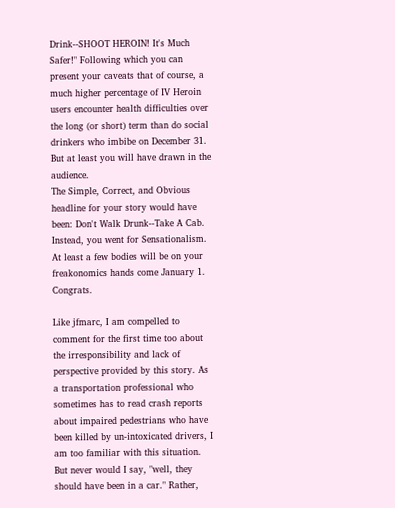Drink--SHOOT HEROIN! It's Much Safer!" Following which you can present your caveats that of course, a much higher percentage of IV Heroin users encounter health difficulties over the long (or short) term than do social drinkers who imbibe on December 31. But at least you will have drawn in the audience.
The Simple, Correct, and Obvious headline for your story would have been: Don't Walk Drunk--Take A Cab.
Instead, you went for Sensationalism. At least a few bodies will be on your freakonomics hands come January 1. Congrats.

Like jfmarc, I am compelled to comment for the first time too about the irresponsibility and lack of perspective provided by this story. As a transportation professional who sometimes has to read crash reports about impaired pedestrians who have been killed by un-intoxicated drivers, I am too familiar with this situation. But never would I say, "well, they should have been in a car." Rather,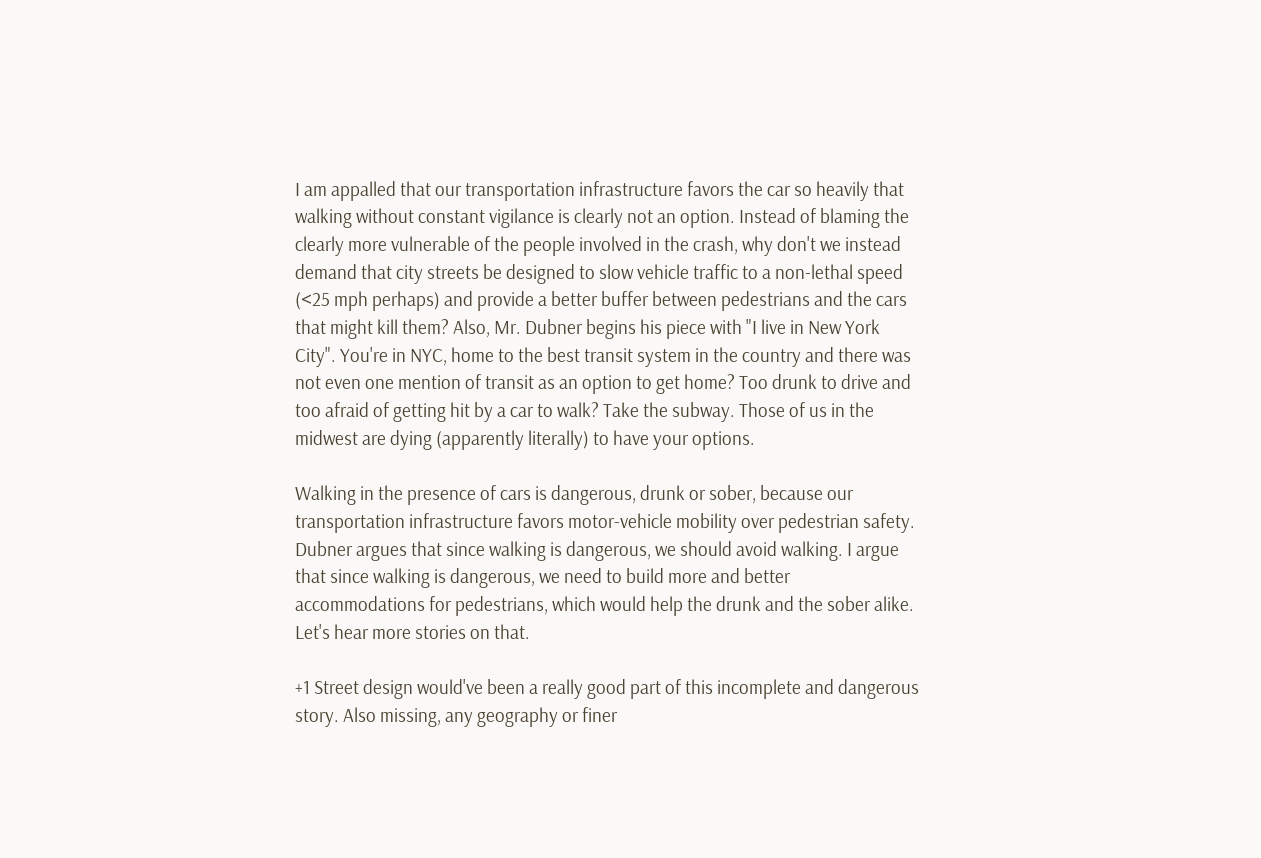I am appalled that our transportation infrastructure favors the car so heavily that walking without constant vigilance is clearly not an option. Instead of blaming the clearly more vulnerable of the people involved in the crash, why don't we instead demand that city streets be designed to slow vehicle traffic to a non-lethal speed (<25 mph perhaps) and provide a better buffer between pedestrians and the cars that might kill them? Also, Mr. Dubner begins his piece with "I live in New York City". You're in NYC, home to the best transit system in the country and there was not even one mention of transit as an option to get home? Too drunk to drive and too afraid of getting hit by a car to walk? Take the subway. Those of us in the midwest are dying (apparently literally) to have your options.

Walking in the presence of cars is dangerous, drunk or sober, because our transportation infrastructure favors motor-vehicle mobility over pedestrian safety. Dubner argues that since walking is dangerous, we should avoid walking. I argue that since walking is dangerous, we need to build more and better accommodations for pedestrians, which would help the drunk and the sober alike. Let's hear more stories on that.

+1 Street design would've been a really good part of this incomplete and dangerous story. Also missing, any geography or finer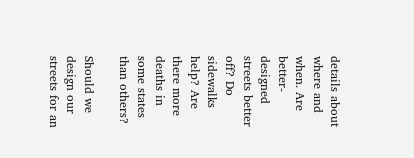details about where and when. Are better-designed streets better off? Do sidewalks help? Are there more deaths in some states than others?

Should we design our streets for an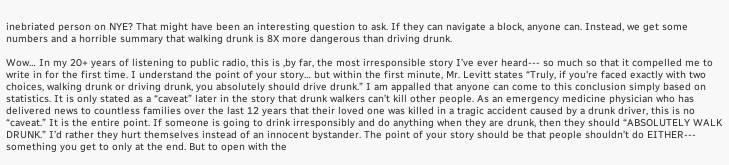inebriated person on NYE? That might have been an interesting question to ask. If they can navigate a block, anyone can. Instead, we get some numbers and a horrible summary that walking drunk is 8X more dangerous than driving drunk.

Wow… In my 20+ years of listening to public radio, this is ,by far, the most irresponsible story I’ve ever heard--- so much so that it compelled me to write in for the first time. I understand the point of your story… but within the first minute, Mr. Levitt states “Truly, if you're faced exactly with two choices, walking drunk or driving drunk, you absolutely should drive drunk.” I am appalled that anyone can come to this conclusion simply based on statistics. It is only stated as a “caveat” later in the story that drunk walkers can’t kill other people. As an emergency medicine physician who has delivered news to countless families over the last 12 years that their loved one was killed in a tragic accident caused by a drunk driver, this is no “caveat.” It is the entire point. If someone is going to drink irresponsibly and do anything when they are drunk, then they should “ABSOLUTELY WALK DRUNK.” I’d rather they hurt themselves instead of an innocent bystander. The point of your story should be that people shouldn’t do EITHER--- something you get to only at the end. But to open with the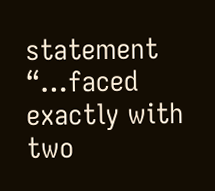statement “…faced exactly with two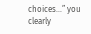choices…” you clearly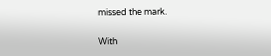missed the mark.


With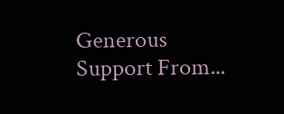Generous Support From...